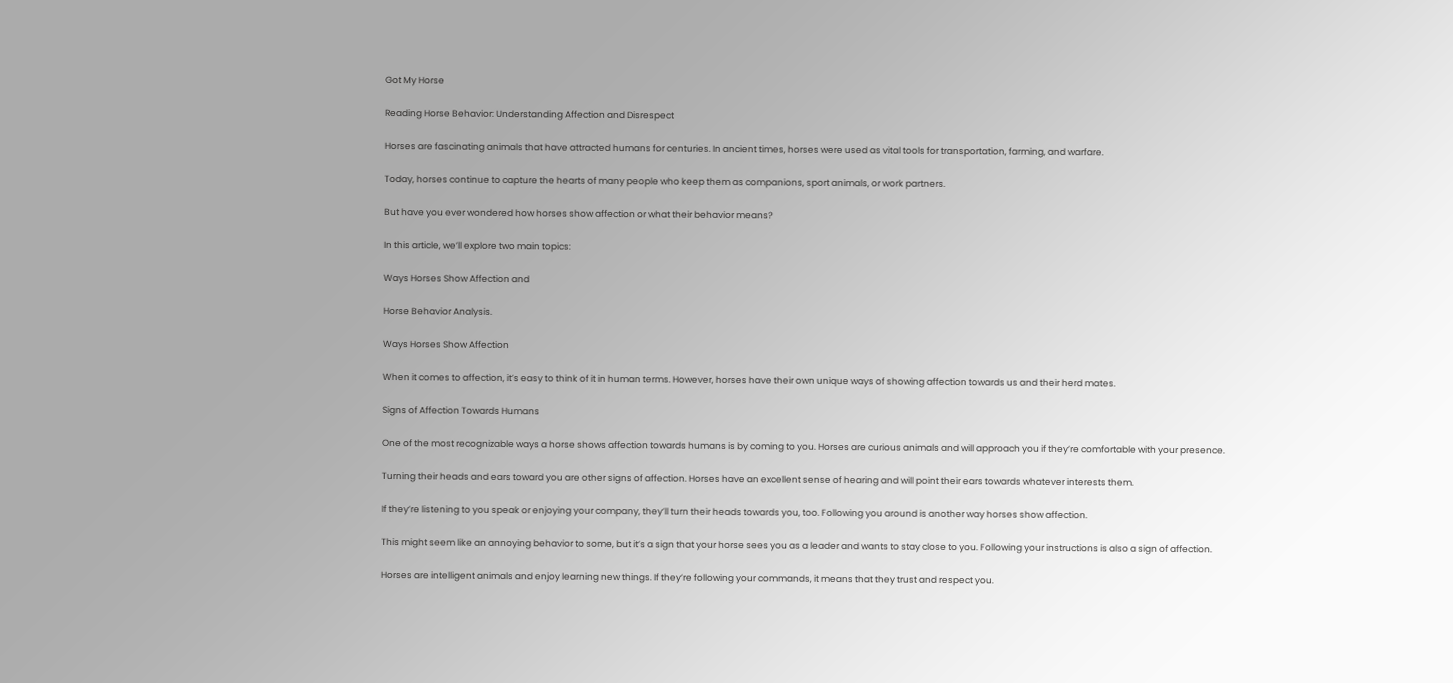Got My Horse

Reading Horse Behavior: Understanding Affection and Disrespect

Horses are fascinating animals that have attracted humans for centuries. In ancient times, horses were used as vital tools for transportation, farming, and warfare.

Today, horses continue to capture the hearts of many people who keep them as companions, sport animals, or work partners.

But have you ever wondered how horses show affection or what their behavior means?

In this article, we’ll explore two main topics:

Ways Horses Show Affection and

Horse Behavior Analysis.

Ways Horses Show Affection

When it comes to affection, it’s easy to think of it in human terms. However, horses have their own unique ways of showing affection towards us and their herd mates.

Signs of Affection Towards Humans

One of the most recognizable ways a horse shows affection towards humans is by coming to you. Horses are curious animals and will approach you if they’re comfortable with your presence.

Turning their heads and ears toward you are other signs of affection. Horses have an excellent sense of hearing and will point their ears towards whatever interests them.

If they’re listening to you speak or enjoying your company, they’ll turn their heads towards you, too. Following you around is another way horses show affection.

This might seem like an annoying behavior to some, but it’s a sign that your horse sees you as a leader and wants to stay close to you. Following your instructions is also a sign of affection.

Horses are intelligent animals and enjoy learning new things. If they’re following your commands, it means that they trust and respect you.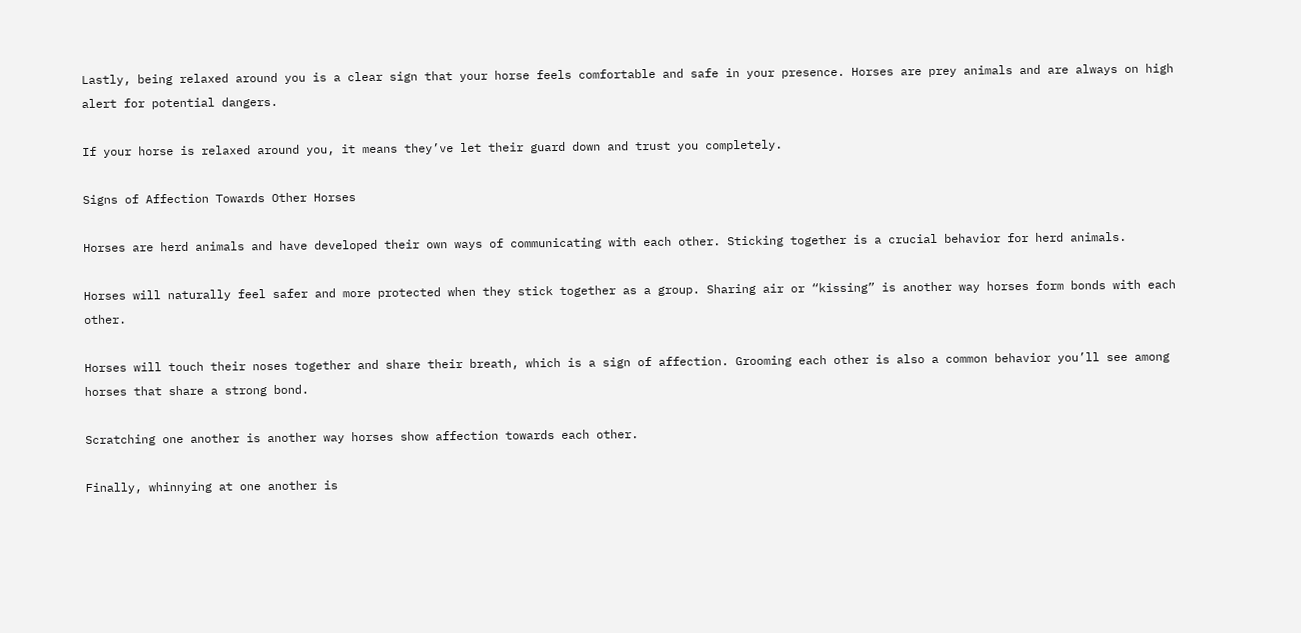Lastly, being relaxed around you is a clear sign that your horse feels comfortable and safe in your presence. Horses are prey animals and are always on high alert for potential dangers.

If your horse is relaxed around you, it means they’ve let their guard down and trust you completely.

Signs of Affection Towards Other Horses

Horses are herd animals and have developed their own ways of communicating with each other. Sticking together is a crucial behavior for herd animals.

Horses will naturally feel safer and more protected when they stick together as a group. Sharing air or “kissing” is another way horses form bonds with each other.

Horses will touch their noses together and share their breath, which is a sign of affection. Grooming each other is also a common behavior you’ll see among horses that share a strong bond.

Scratching one another is another way horses show affection towards each other.

Finally, whinnying at one another is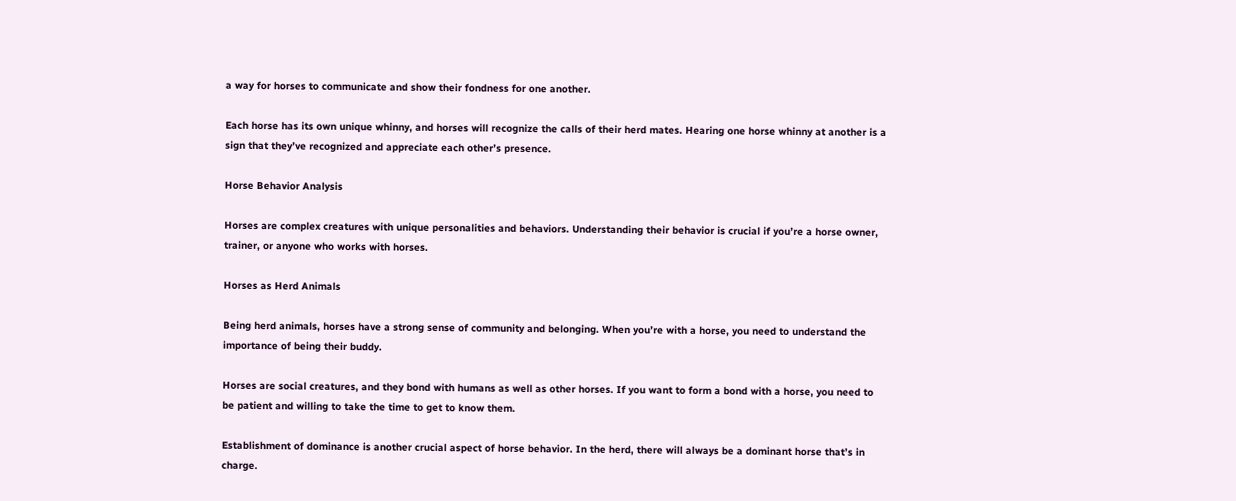a way for horses to communicate and show their fondness for one another.

Each horse has its own unique whinny, and horses will recognize the calls of their herd mates. Hearing one horse whinny at another is a sign that they’ve recognized and appreciate each other’s presence.

Horse Behavior Analysis

Horses are complex creatures with unique personalities and behaviors. Understanding their behavior is crucial if you’re a horse owner, trainer, or anyone who works with horses.

Horses as Herd Animals

Being herd animals, horses have a strong sense of community and belonging. When you’re with a horse, you need to understand the importance of being their buddy.

Horses are social creatures, and they bond with humans as well as other horses. If you want to form a bond with a horse, you need to be patient and willing to take the time to get to know them.

Establishment of dominance is another crucial aspect of horse behavior. In the herd, there will always be a dominant horse that’s in charge.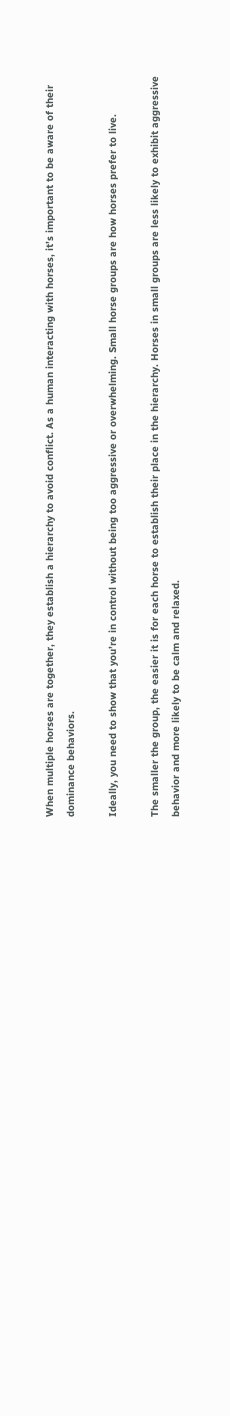When multiple horses are together, they establish a hierarchy to avoid conflict. As a human interacting with horses, it’s important to be aware of their dominance behaviors.

Ideally, you need to show that you’re in control without being too aggressive or overwhelming. Small horse groups are how horses prefer to live.

The smaller the group, the easier it is for each horse to establish their place in the hierarchy. Horses in small groups are less likely to exhibit aggressive behavior and more likely to be calm and relaxed.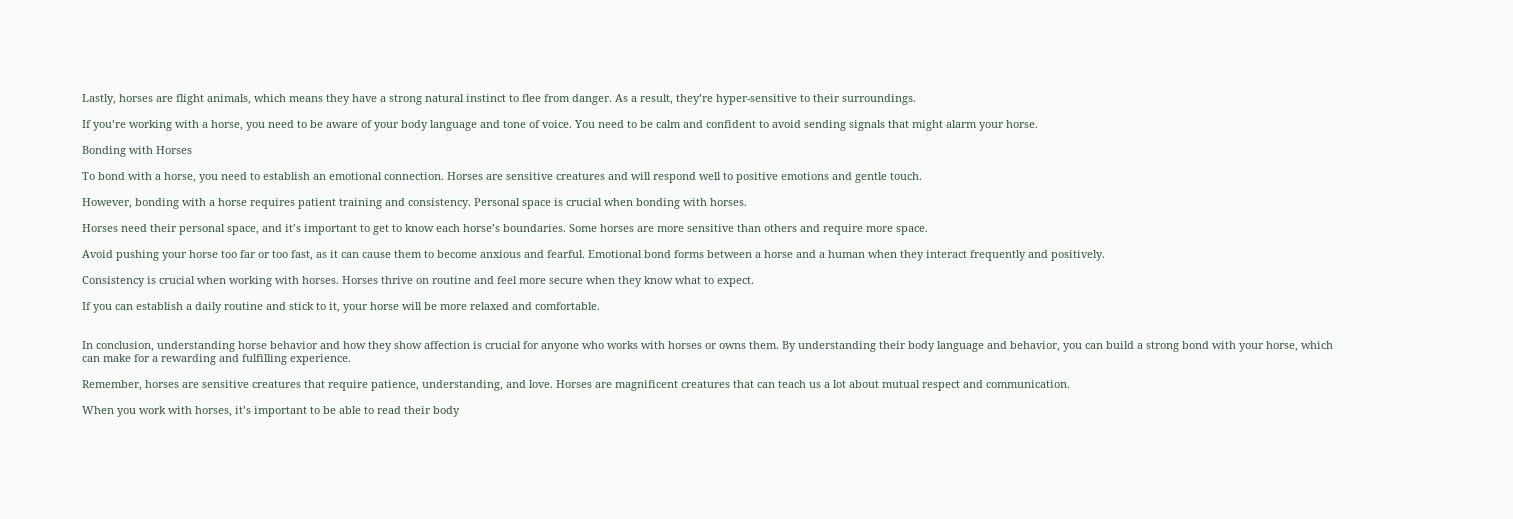Lastly, horses are flight animals, which means they have a strong natural instinct to flee from danger. As a result, they’re hyper-sensitive to their surroundings.

If you’re working with a horse, you need to be aware of your body language and tone of voice. You need to be calm and confident to avoid sending signals that might alarm your horse.

Bonding with Horses

To bond with a horse, you need to establish an emotional connection. Horses are sensitive creatures and will respond well to positive emotions and gentle touch.

However, bonding with a horse requires patient training and consistency. Personal space is crucial when bonding with horses.

Horses need their personal space, and it’s important to get to know each horse’s boundaries. Some horses are more sensitive than others and require more space.

Avoid pushing your horse too far or too fast, as it can cause them to become anxious and fearful. Emotional bond forms between a horse and a human when they interact frequently and positively.

Consistency is crucial when working with horses. Horses thrive on routine and feel more secure when they know what to expect.

If you can establish a daily routine and stick to it, your horse will be more relaxed and comfortable.


In conclusion, understanding horse behavior and how they show affection is crucial for anyone who works with horses or owns them. By understanding their body language and behavior, you can build a strong bond with your horse, which can make for a rewarding and fulfilling experience.

Remember, horses are sensitive creatures that require patience, understanding, and love. Horses are magnificent creatures that can teach us a lot about mutual respect and communication.

When you work with horses, it’s important to be able to read their body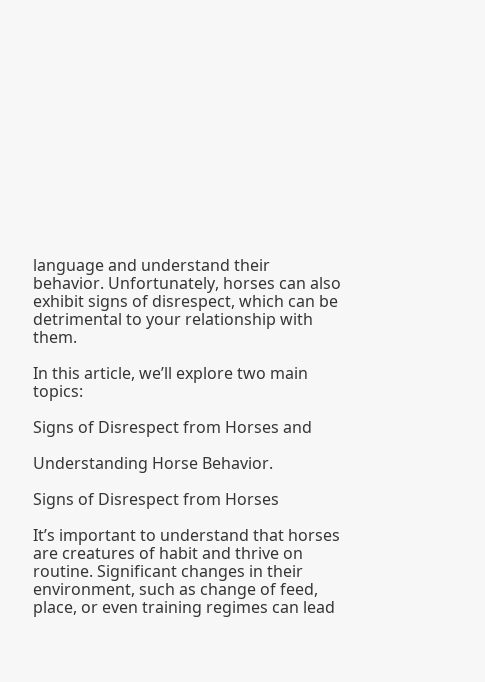language and understand their behavior. Unfortunately, horses can also exhibit signs of disrespect, which can be detrimental to your relationship with them.

In this article, we’ll explore two main topics:

Signs of Disrespect from Horses and

Understanding Horse Behavior.

Signs of Disrespect from Horses

It’s important to understand that horses are creatures of habit and thrive on routine. Significant changes in their environment, such as change of feed, place, or even training regimes can lead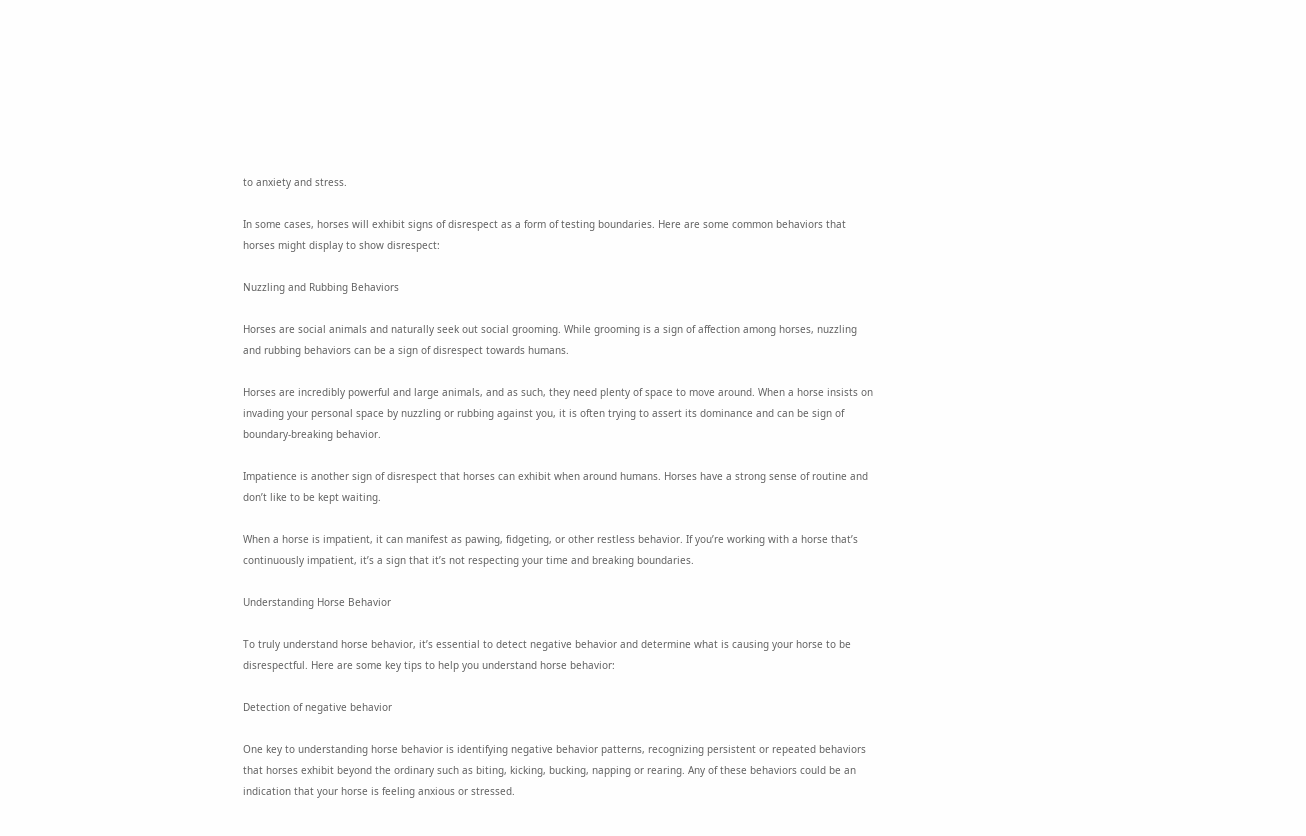to anxiety and stress.

In some cases, horses will exhibit signs of disrespect as a form of testing boundaries. Here are some common behaviors that horses might display to show disrespect:

Nuzzling and Rubbing Behaviors

Horses are social animals and naturally seek out social grooming. While grooming is a sign of affection among horses, nuzzling and rubbing behaviors can be a sign of disrespect towards humans.

Horses are incredibly powerful and large animals, and as such, they need plenty of space to move around. When a horse insists on invading your personal space by nuzzling or rubbing against you, it is often trying to assert its dominance and can be sign of boundary-breaking behavior.

Impatience is another sign of disrespect that horses can exhibit when around humans. Horses have a strong sense of routine and don’t like to be kept waiting.

When a horse is impatient, it can manifest as pawing, fidgeting, or other restless behavior. If you’re working with a horse that’s continuously impatient, it’s a sign that it’s not respecting your time and breaking boundaries.

Understanding Horse Behavior

To truly understand horse behavior, it’s essential to detect negative behavior and determine what is causing your horse to be disrespectful. Here are some key tips to help you understand horse behavior:

Detection of negative behavior

One key to understanding horse behavior is identifying negative behavior patterns, recognizing persistent or repeated behaviors that horses exhibit beyond the ordinary such as biting, kicking, bucking, napping or rearing. Any of these behaviors could be an indication that your horse is feeling anxious or stressed.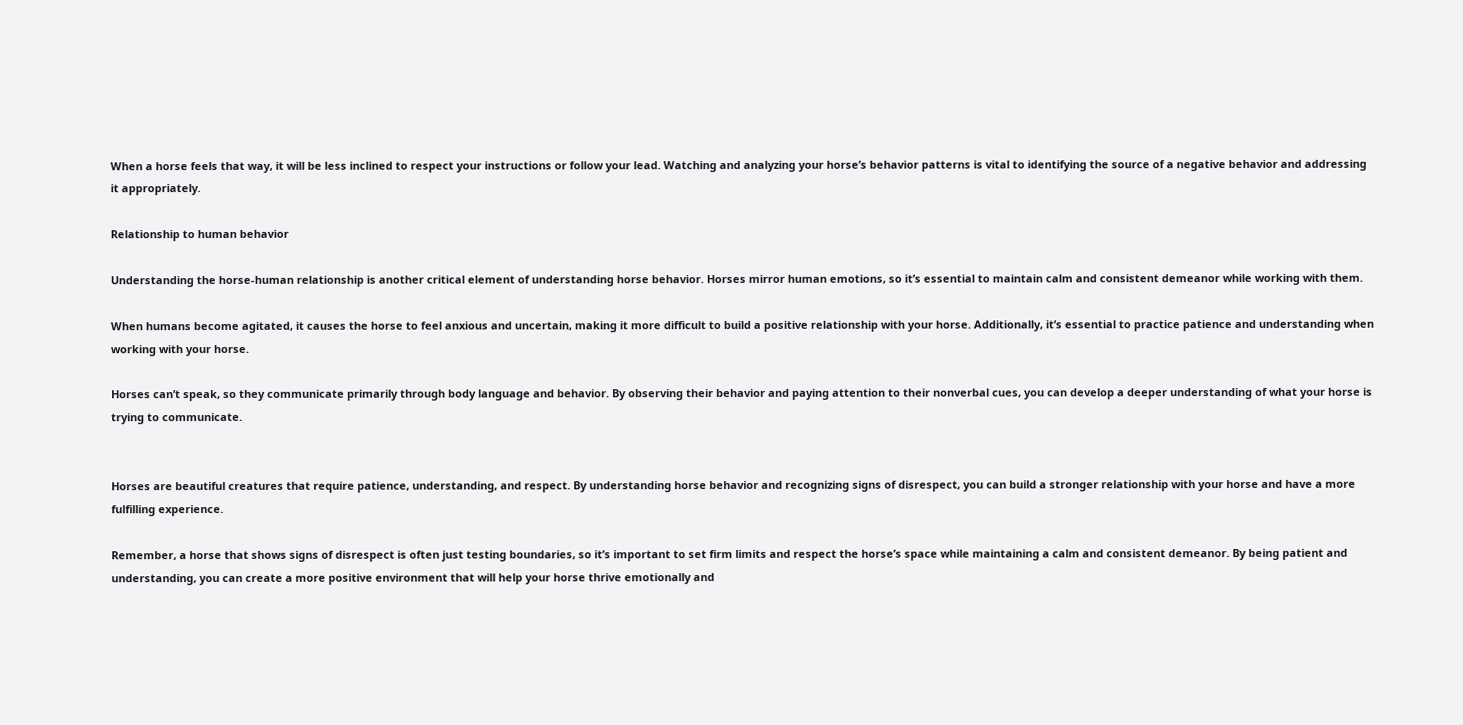When a horse feels that way, it will be less inclined to respect your instructions or follow your lead. Watching and analyzing your horse’s behavior patterns is vital to identifying the source of a negative behavior and addressing it appropriately.

Relationship to human behavior

Understanding the horse-human relationship is another critical element of understanding horse behavior. Horses mirror human emotions, so it’s essential to maintain calm and consistent demeanor while working with them.

When humans become agitated, it causes the horse to feel anxious and uncertain, making it more difficult to build a positive relationship with your horse. Additionally, it’s essential to practice patience and understanding when working with your horse.

Horses can’t speak, so they communicate primarily through body language and behavior. By observing their behavior and paying attention to their nonverbal cues, you can develop a deeper understanding of what your horse is trying to communicate.


Horses are beautiful creatures that require patience, understanding, and respect. By understanding horse behavior and recognizing signs of disrespect, you can build a stronger relationship with your horse and have a more fulfilling experience.

Remember, a horse that shows signs of disrespect is often just testing boundaries, so it’s important to set firm limits and respect the horse’s space while maintaining a calm and consistent demeanor. By being patient and understanding, you can create a more positive environment that will help your horse thrive emotionally and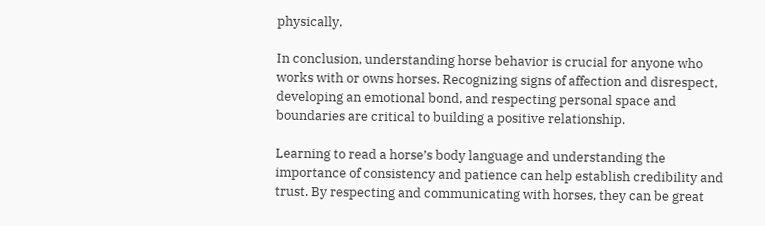physically.

In conclusion, understanding horse behavior is crucial for anyone who works with or owns horses. Recognizing signs of affection and disrespect, developing an emotional bond, and respecting personal space and boundaries are critical to building a positive relationship.

Learning to read a horse’s body language and understanding the importance of consistency and patience can help establish credibility and trust. By respecting and communicating with horses, they can be great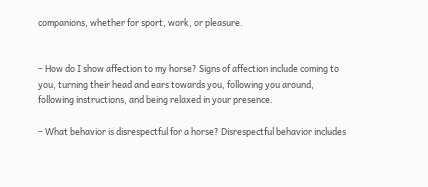companions, whether for sport, work, or pleasure.


– How do I show affection to my horse? Signs of affection include coming to you, turning their head and ears towards you, following you around, following instructions, and being relaxed in your presence.

– What behavior is disrespectful for a horse? Disrespectful behavior includes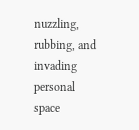nuzzling, rubbing, and invading personal space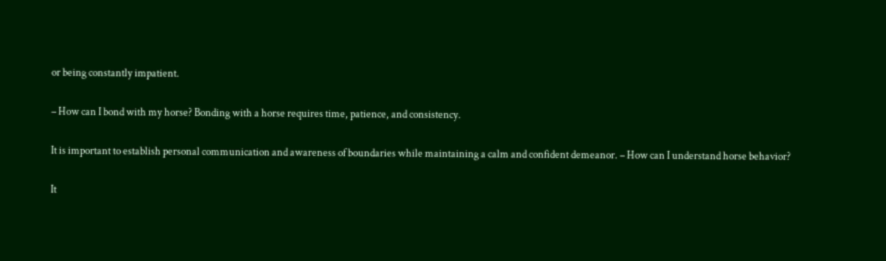or being constantly impatient.

– How can I bond with my horse? Bonding with a horse requires time, patience, and consistency.

It is important to establish personal communication and awareness of boundaries while maintaining a calm and confident demeanor. – How can I understand horse behavior?

It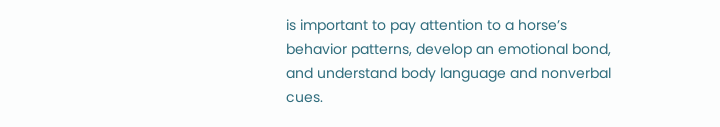is important to pay attention to a horse’s behavior patterns, develop an emotional bond, and understand body language and nonverbal cues.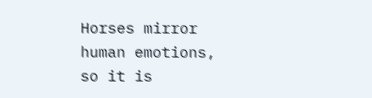Horses mirror human emotions, so it is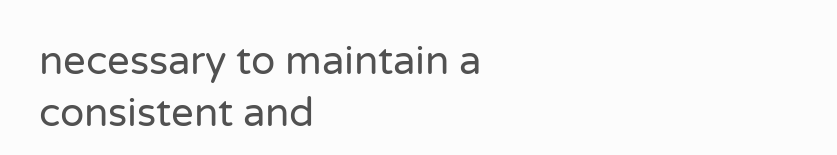necessary to maintain a consistent and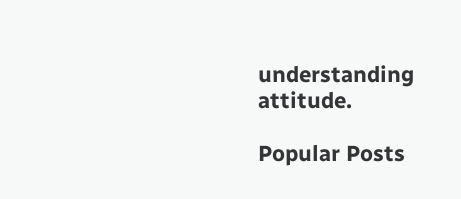understanding attitude.

Popular Posts